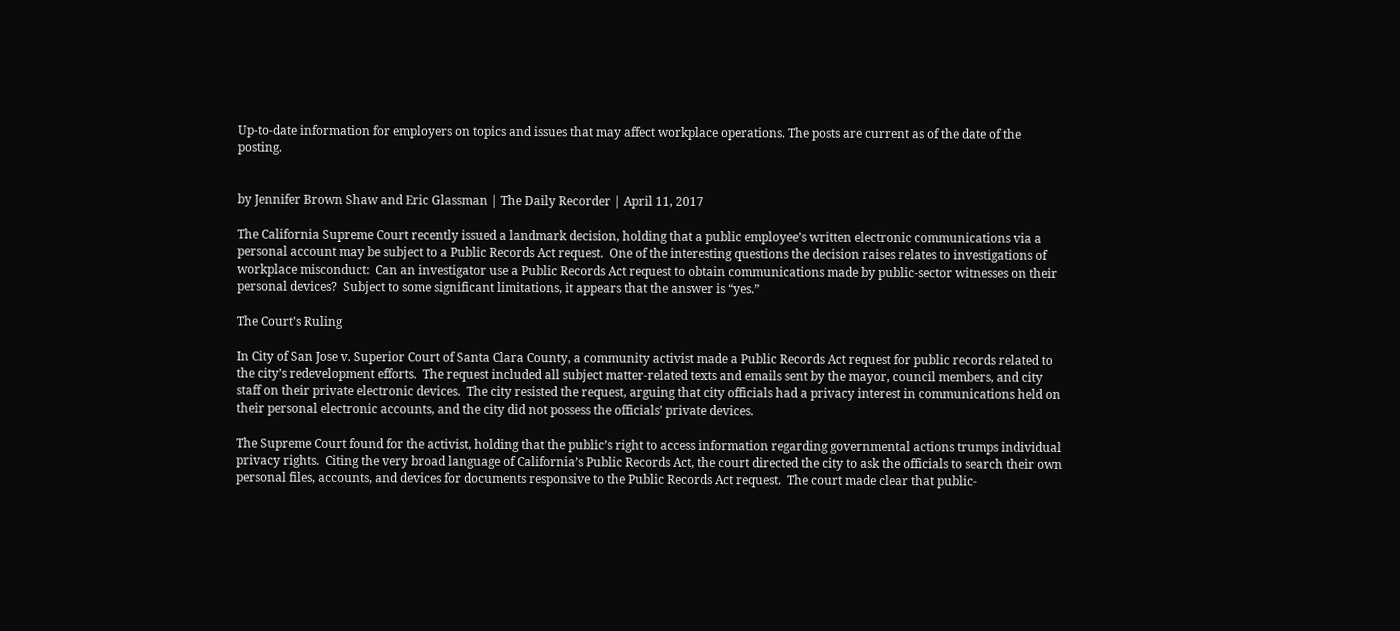Up-to-date information for employers on topics and issues that may affect workplace operations. The posts are current as of the date of the posting.


by Jennifer Brown Shaw and Eric Glassman | The Daily Recorder | April 11, 2017

The California Supreme Court recently issued a landmark decision, holding that a public employee’s written electronic communications via a personal account may be subject to a Public Records Act request.  One of the interesting questions the decision raises relates to investigations of workplace misconduct:  Can an investigator use a Public Records Act request to obtain communications made by public-sector witnesses on their personal devices?  Subject to some significant limitations, it appears that the answer is “yes.”

The Court’s Ruling

In City of San Jose v. Superior Court of Santa Clara County, a community activist made a Public Records Act request for public records related to the city’s redevelopment efforts.  The request included all subject matter-related texts and emails sent by the mayor, council members, and city staff on their private electronic devices.  The city resisted the request, arguing that city officials had a privacy interest in communications held on their personal electronic accounts, and the city did not possess the officials’ private devices.

The Supreme Court found for the activist, holding that the public’s right to access information regarding governmental actions trumps individual privacy rights.  Citing the very broad language of California’s Public Records Act, the court directed the city to ask the officials to search their own personal files, accounts, and devices for documents responsive to the Public Records Act request.  The court made clear that public-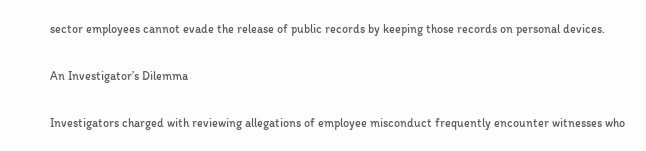sector employees cannot evade the release of public records by keeping those records on personal devices.

An Investigator’s Dilemma

Investigators charged with reviewing allegations of employee misconduct frequently encounter witnesses who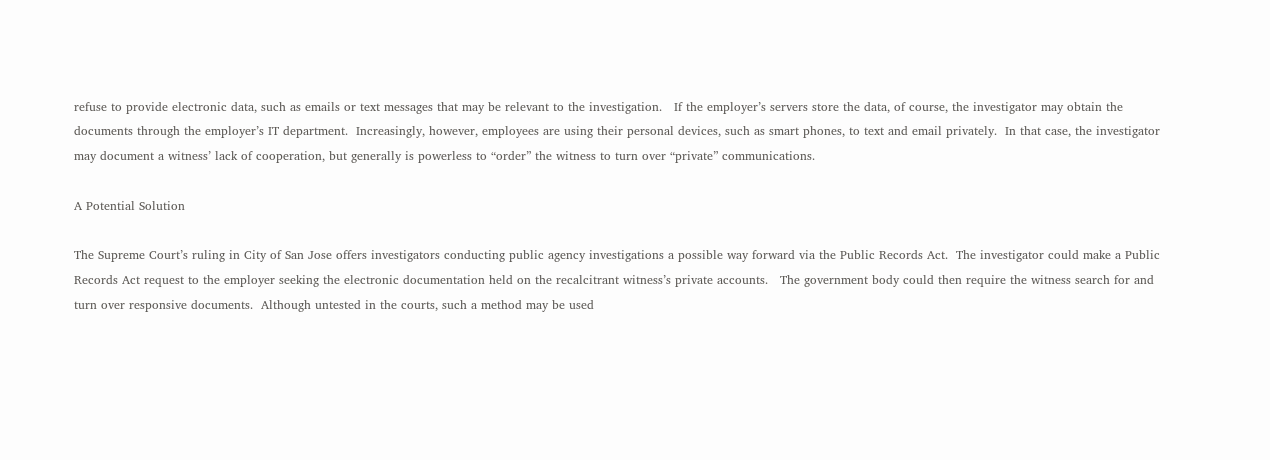refuse to provide electronic data, such as emails or text messages that may be relevant to the investigation.   If the employer’s servers store the data, of course, the investigator may obtain the documents through the employer’s IT department.  Increasingly, however, employees are using their personal devices, such as smart phones, to text and email privately.  In that case, the investigator may document a witness’ lack of cooperation, but generally is powerless to “order” the witness to turn over “private” communications.

A Potential Solution

The Supreme Court’s ruling in City of San Jose offers investigators conducting public agency investigations a possible way forward via the Public Records Act.  The investigator could make a Public Records Act request to the employer seeking the electronic documentation held on the recalcitrant witness’s private accounts.   The government body could then require the witness search for and turn over responsive documents.  Although untested in the courts, such a method may be used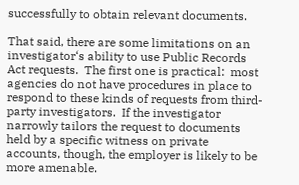successfully to obtain relevant documents.

That said, there are some limitations on an investigator‘s ability to use Public Records Act requests.  The first one is practical:  most agencies do not have procedures in place to respond to these kinds of requests from third-party investigators.  If the investigator narrowly tailors the request to documents held by a specific witness on private accounts, though, the employer is likely to be more amenable.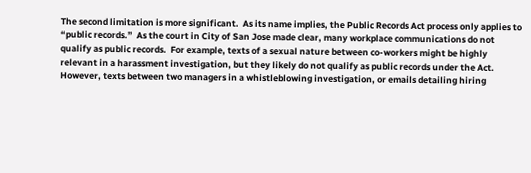The second limitation is more significant.  As its name implies, the Public Records Act process only applies to “public records.”  As the court in City of San Jose made clear, many workplace communications do not qualify as public records.  For example, texts of a sexual nature between co-workers might be highly relevant in a harassment investigation, but they likely do not qualify as public records under the Act.  However, texts between two managers in a whistleblowing investigation, or emails detailing hiring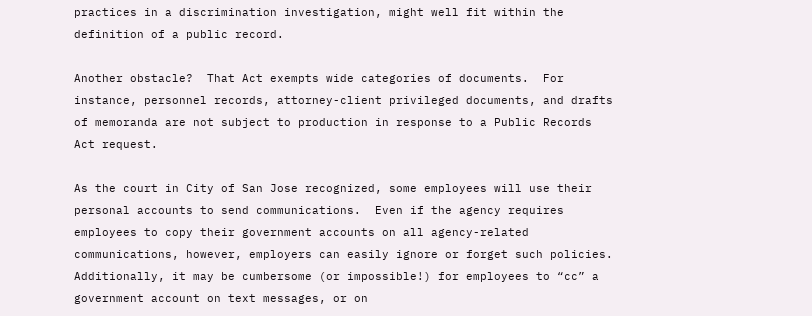practices in a discrimination investigation, might well fit within the definition of a public record.

Another obstacle?  That Act exempts wide categories of documents.  For instance, personnel records, attorney-client privileged documents, and drafts of memoranda are not subject to production in response to a Public Records Act request.

As the court in City of San Jose recognized, some employees will use their personal accounts to send communications.  Even if the agency requires employees to copy their government accounts on all agency-related communications, however, employers can easily ignore or forget such policies.  Additionally, it may be cumbersome (or impossible!) for employees to “cc” a government account on text messages, or on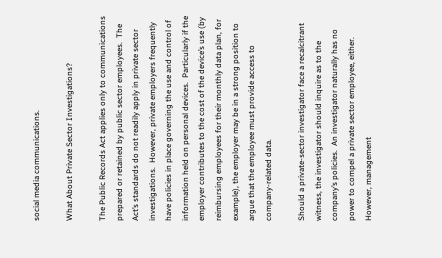social media communications.

What About Private Sector Investigations?

The Public Records Act applies only to communications prepared or retained by public sector employees.  The Act’s standards do not readily apply in private sector investigations.  However, private employers frequently have policies in place governing the use and control of information held on personal devices.  Particularly if the employer contributes to the cost of the device’s use (by reimbursing employees for their monthly data plan, for example), the employer may be in a strong position to argue that the employee must provide access to company-related data.

Should a private-sector investigator face a recalcitrant witness, the investigator should inquire as to the company’s policies.  An investigator naturally has no power to compel a private sector employee, either. However, management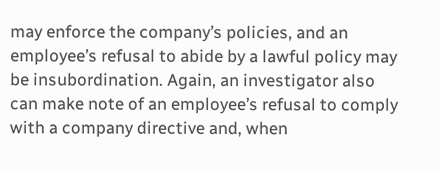may enforce the company’s policies, and an employee’s refusal to abide by a lawful policy may be insubordination. Again, an investigator also can make note of an employee’s refusal to comply with a company directive and, when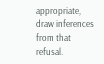appropriate, draw inferences from that refusal.